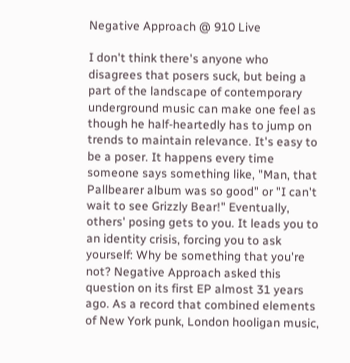Negative Approach @ 910 Live

I don't think there's anyone who disagrees that posers suck, but being a part of the landscape of contemporary underground music can make one feel as though he half-heartedly has to jump on trends to maintain relevance. It's easy to be a poser. It happens every time someone says something like, "Man, that Pallbearer album was so good" or "I can't wait to see Grizzly Bear!" Eventually, others' posing gets to you. It leads you to an identity crisis, forcing you to ask yourself: Why be something that you're not? Negative Approach asked this question on its first EP almost 31 years ago. As a record that combined elements of New York punk, London hooligan music,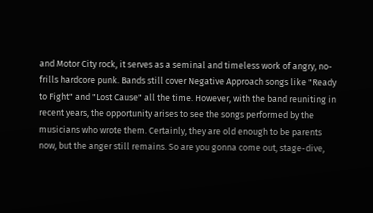and Motor City rock, it serves as a seminal and timeless work of angry, no-frills hardcore punk. Bands still cover Negative Approach songs like "Ready to Fight" and "Lost Cause" all the time. However, with the band reuniting in recent years, the opportunity arises to see the songs performed by the musicians who wrote them. Certainly, they are old enough to be parents now, but the anger still remains. So are you gonna come out, stage-dive,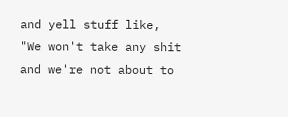and yell stuff like, "We won't take any shit and we're not about to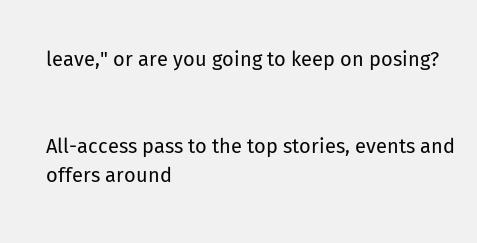leave," or are you going to keep on posing?


All-access pass to the top stories, events and offers around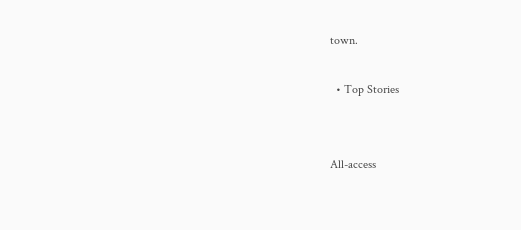town.

  • Top Stories


All-access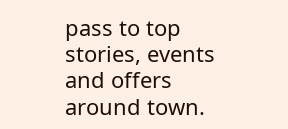pass to top stories, events and offers around town.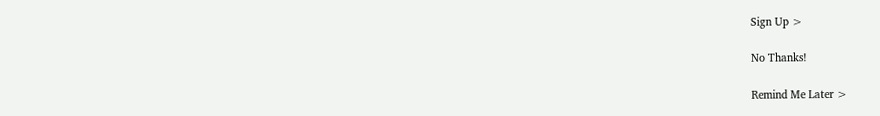Sign Up >

No Thanks!

Remind Me Later >